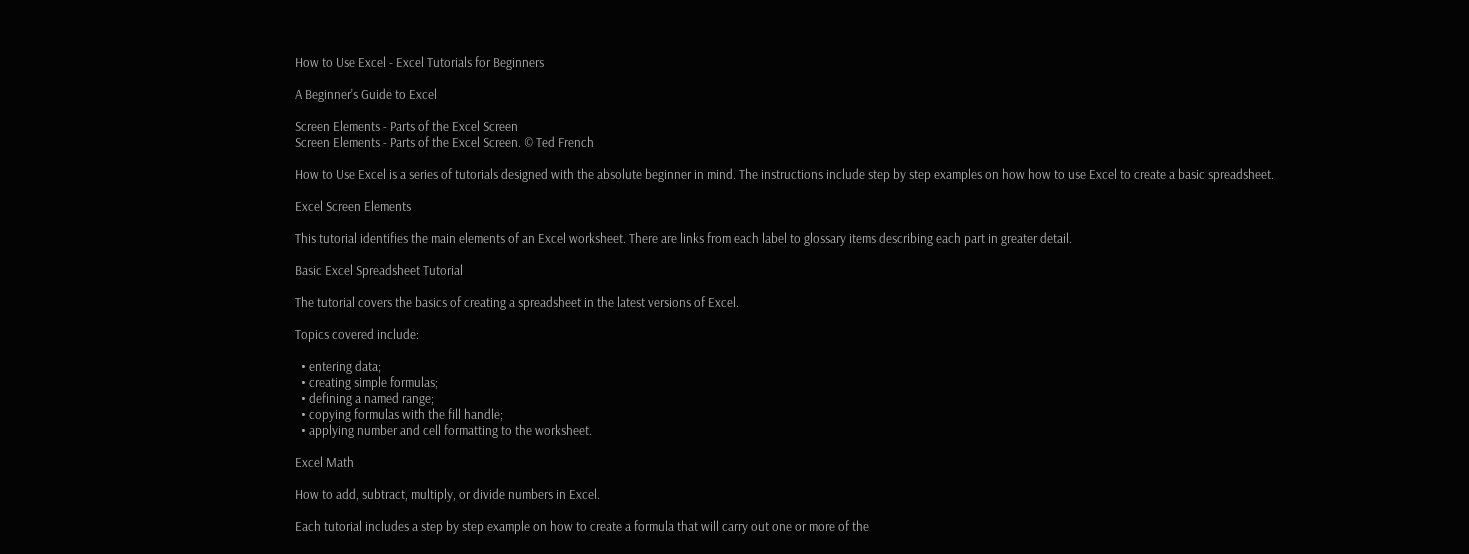How to Use Excel - Excel Tutorials for Beginners

A Beginner's Guide to Excel

Screen Elements - Parts of the Excel Screen
Screen Elements - Parts of the Excel Screen. © Ted French

How to Use Excel is a series of tutorials designed with the absolute beginner in mind. The instructions include step by step examples on how how to use Excel to create a basic spreadsheet.

Excel Screen Elements

This tutorial identifies the main elements of an Excel worksheet. There are links from each label to glossary items describing each part in greater detail.

Basic Excel Spreadsheet Tutorial

The tutorial covers the basics of creating a spreadsheet in the latest versions of Excel.

Topics covered include:

  • entering data;
  • creating simple formulas;
  • defining a named range;
  • copying formulas with the fill handle;
  • applying number and cell formatting to the worksheet.

Excel Math

How to add, subtract, multiply, or divide numbers in Excel.

Each tutorial includes a step by step example on how to create a formula that will carry out one or more of the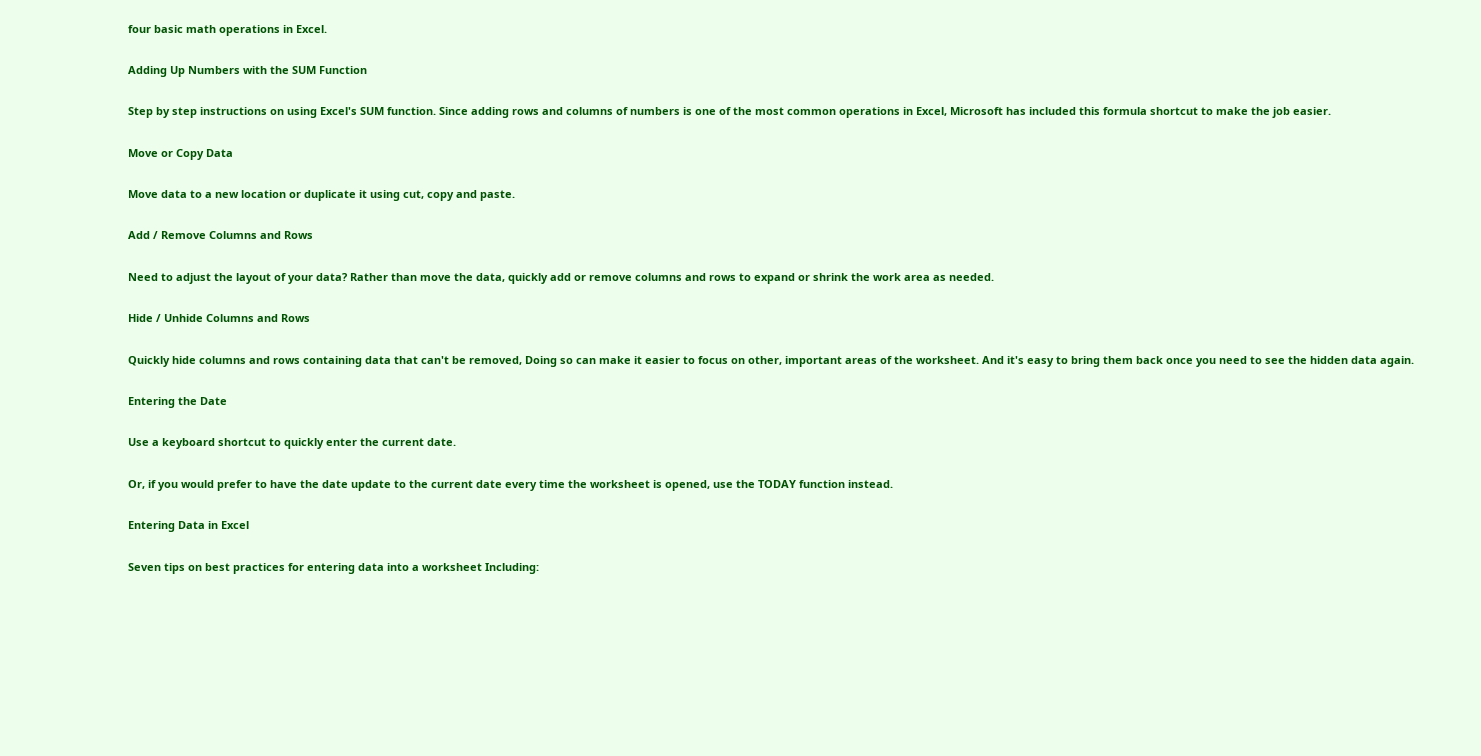four basic math operations in Excel.

Adding Up Numbers with the SUM Function

Step by step instructions on using Excel's SUM function. Since adding rows and columns of numbers is one of the most common operations in Excel, Microsoft has included this formula shortcut to make the job easier.

Move or Copy Data

Move data to a new location or duplicate it using cut, copy and paste.

Add / Remove Columns and Rows

Need to adjust the layout of your data? Rather than move the data, quickly add or remove columns and rows to expand or shrink the work area as needed.

Hide / Unhide Columns and Rows

Quickly hide columns and rows containing data that can't be removed, Doing so can make it easier to focus on other, important areas of the worksheet. And it's easy to bring them back once you need to see the hidden data again.

Entering the Date

Use a keyboard shortcut to quickly enter the current date.

Or, if you would prefer to have the date update to the current date every time the worksheet is opened, use the TODAY function instead.

Entering Data in Excel

Seven tips on best practices for entering data into a worksheet Including: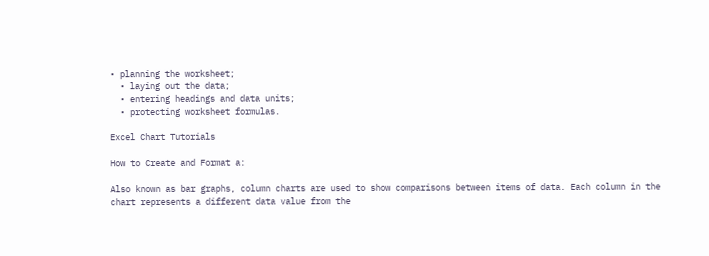• planning the worksheet;
  • laying out the data;
  • entering headings and data units;
  • protecting worksheet formulas.

Excel Chart Tutorials

How to Create and Format a:

Also known as bar graphs, column charts are used to show comparisons between items of data. Each column in the chart represents a different data value from the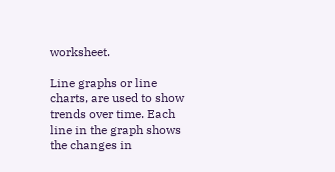worksheet.

Line graphs or line charts, are used to show trends over time. Each line in the graph shows the changes in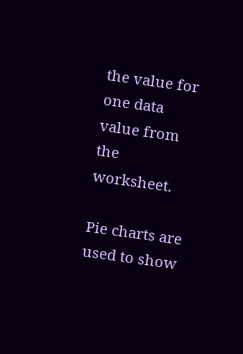the value for one data value from the worksheet.

Pie charts are used to show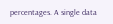percentages. A single data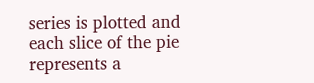series is plotted and each slice of the pie represents a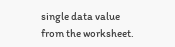single data value from the worksheet.